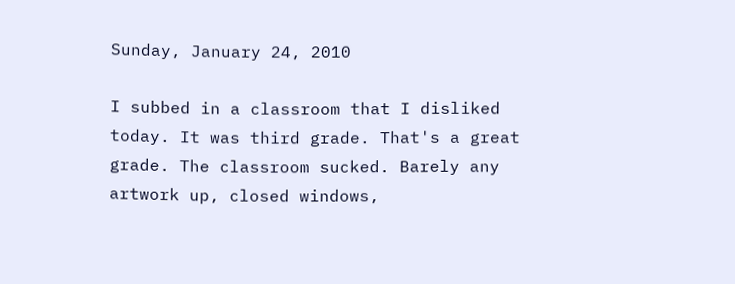Sunday, January 24, 2010

I subbed in a classroom that I disliked today. It was third grade. That's a great grade. The classroom sucked. Barely any artwork up, closed windows,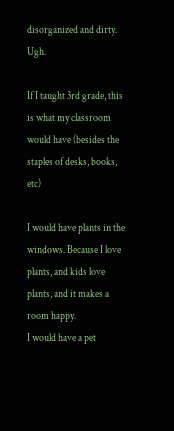disorganized and dirty. Ugh.

If I taught 3rd grade, this is what my classroom would have (besides the staples of desks, books, etc)

I would have plants in the windows. Because I love plants, and kids love plants, and it makes a room happy.
I would have a pet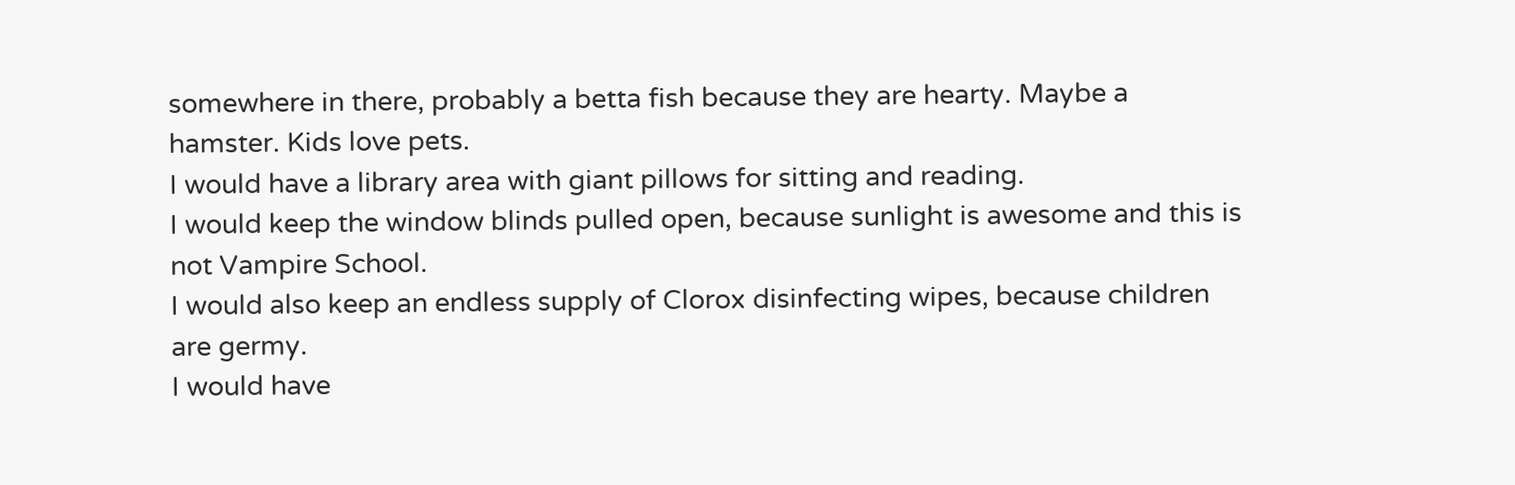somewhere in there, probably a betta fish because they are hearty. Maybe a hamster. Kids love pets.
I would have a library area with giant pillows for sitting and reading.
I would keep the window blinds pulled open, because sunlight is awesome and this is not Vampire School.
I would also keep an endless supply of Clorox disinfecting wipes, because children are germy.
I would have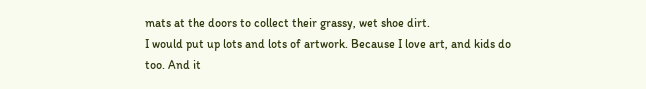mats at the doors to collect their grassy, wet shoe dirt.
I would put up lots and lots of artwork. Because I love art, and kids do too. And it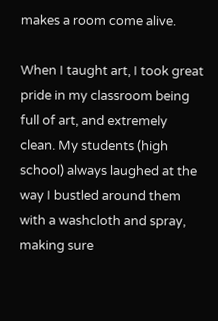makes a room come alive.

When I taught art, I took great pride in my classroom being full of art, and extremely clean. My students (high school) always laughed at the way I bustled around them with a washcloth and spray, making sure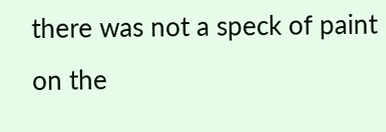there was not a speck of paint on the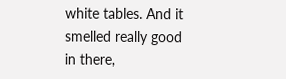white tables. And it smelled really good in there,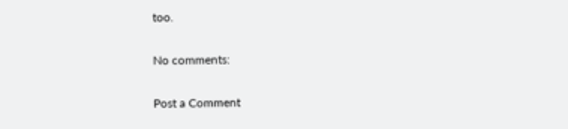too.

No comments:

Post a Comment